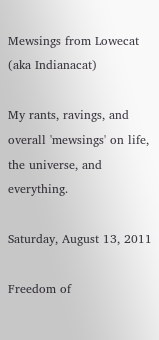Mewsings from Lowecat (aka Indianacat)

My rants, ravings, and overall 'mewsings' on life, the universe, and everything.

Saturday, August 13, 2011

Freedom of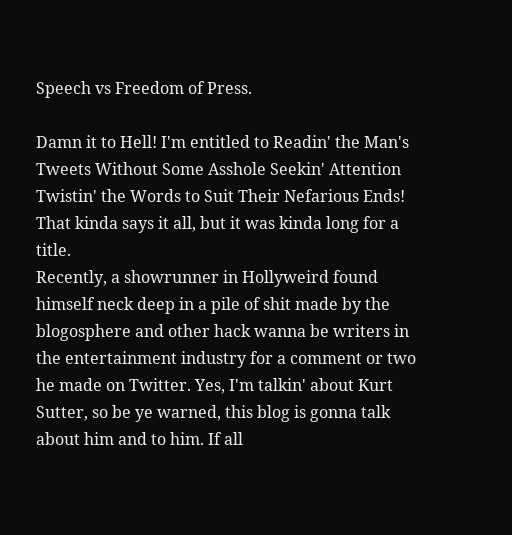Speech vs Freedom of Press.

Damn it to Hell! I'm entitled to Readin' the Man's Tweets Without Some Asshole Seekin' Attention Twistin' the Words to Suit Their Nefarious Ends!
That kinda says it all, but it was kinda long for a title.
Recently, a showrunner in Hollyweird found himself neck deep in a pile of shit made by the blogosphere and other hack wanna be writers in the entertainment industry for a comment or two he made on Twitter. Yes, I'm talkin' about Kurt Sutter, so be ye warned, this blog is gonna talk about him and to him. If all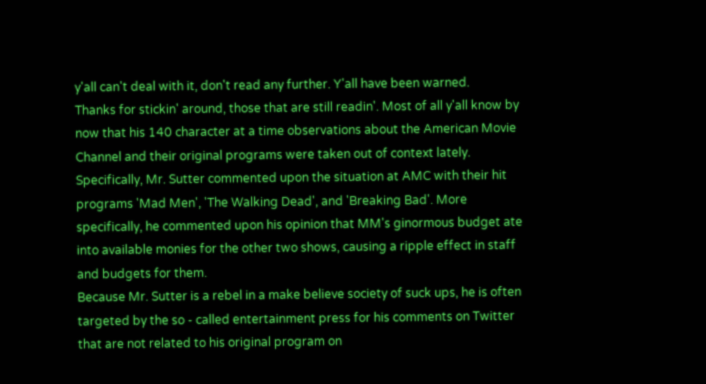y'all can't deal with it, don't read any further. Y'all have been warned.
Thanks for stickin' around, those that are still readin'. Most of all y'all know by now that his 140 character at a time observations about the American Movie Channel and their original programs were taken out of context lately. Specifically, Mr. Sutter commented upon the situation at AMC with their hit programs 'Mad Men', 'The Walking Dead', and 'Breaking Bad'. More specifically, he commented upon his opinion that MM's ginormous budget ate into available monies for the other two shows, causing a ripple effect in staff and budgets for them.
Because Mr. Sutter is a rebel in a make believe society of suck ups, he is often targeted by the so - called entertainment press for his comments on Twitter that are not related to his original program on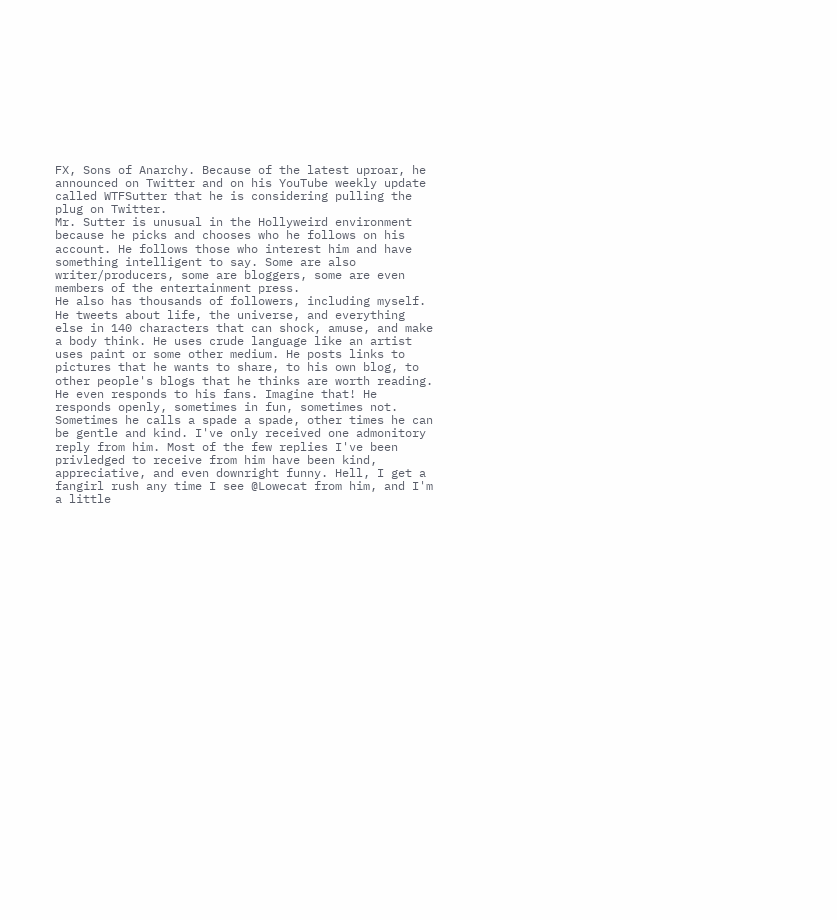FX, Sons of Anarchy. Because of the latest uproar, he announced on Twitter and on his YouTube weekly update called WTFSutter that he is considering pulling the plug on Twitter.
Mr. Sutter is unusual in the Hollyweird environment because he picks and chooses who he follows on his account. He follows those who interest him and have something intelligent to say. Some are also writer/producers, some are bloggers, some are even members of the entertainment press.
He also has thousands of followers, including myself. He tweets about life, the universe, and everything else in 140 characters that can shock, amuse, and make a body think. He uses crude language like an artist uses paint or some other medium. He posts links to pictures that he wants to share, to his own blog, to other people's blogs that he thinks are worth reading.
He even responds to his fans. Imagine that! He responds openly, sometimes in fun, sometimes not. Sometimes he calls a spade a spade, other times he can be gentle and kind. I've only received one admonitory reply from him. Most of the few replies I've been privledged to receive from him have been kind, appreciative, and even downright funny. Hell, I get a fangirl rush any time I see @Lowecat from him, and I'm a little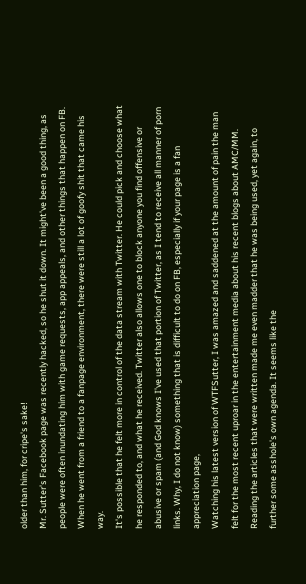older than him, for cripe's sake!
Mr. Sutter's Facebook page was recently hacked, so he shut it down. It might've been a good thing, as people were often inundating him with game requests, app appeals, and other things that happen on FB. When he went from a friend to a fanpage environment, there were still a lot of goofy shit that came his way.
It's possible that he felt more in control of the data stream with Twitter. He could pick and choose what he responded to, and what he received. Twitter also allows one to block anyone you find offensive or abusive or spam (and God knows I've used that portion of Twitter, as I tend to receive all manner of porn links. Why, I do not know) something that is difficult to do on FB, especially if your page is a fan appreciation page,
Watching his latest version of WTFSutter, I was amazed and saddened at the amount of pain the man felt for the most recent uproar in the entertainment media about his recent blogs about AMC/MM. Reading the articles that were written made me even madder that he was being used, yet again, to further some asshole's own agenda. It seems like the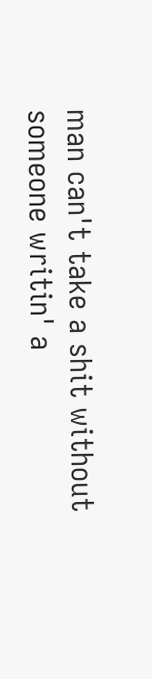man can't take a shit without someone writin' a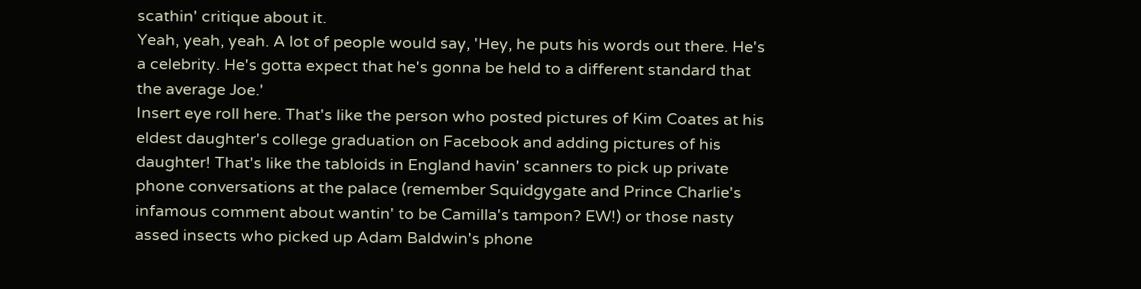scathin' critique about it.
Yeah, yeah, yeah. A lot of people would say, 'Hey, he puts his words out there. He's a celebrity. He's gotta expect that he's gonna be held to a different standard that the average Joe.'
Insert eye roll here. That's like the person who posted pictures of Kim Coates at his eldest daughter's college graduation on Facebook and adding pictures of his daughter! That's like the tabloids in England havin' scanners to pick up private phone conversations at the palace (remember Squidgygate and Prince Charlie's infamous comment about wantin' to be Camilla's tampon? EW!) or those nasty assed insects who picked up Adam Baldwin's phone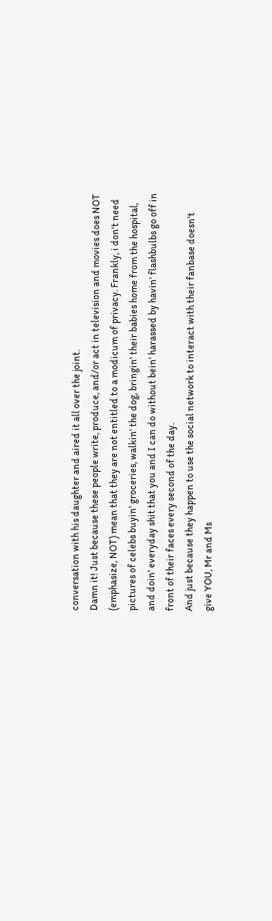conversation with his daughter and aired it all over the joint.
Damn it! Just because these people write, produce, and/or act in television and movies does NOT (emphasize, NOT) mean that they are not entitled to a modicum of privacy. Frankly, i don't need pictures of celebs buyin' groceries, walkin' the dog, bringin' their babies home from the hospital, and doin' everyday shit that you and I can do without bein' harassed by havin' flashbulbs go off in front of their faces every second of the day.
And just because they happen to use the social network to interact with their fanbase doesn't give YOU, Mr and Ms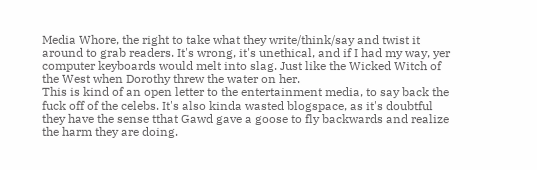Media Whore, the right to take what they write/think/say and twist it around to grab readers. It's wrong, it's unethical, and if I had my way, yer computer keyboards would melt into slag. Just like the Wicked Witch of the West when Dorothy threw the water on her.
This is kind of an open letter to the entertainment media, to say back the fuck off of the celebs. It's also kinda wasted blogspace, as it's doubtful they have the sense tthat Gawd gave a goose to fly backwards and realize the harm they are doing.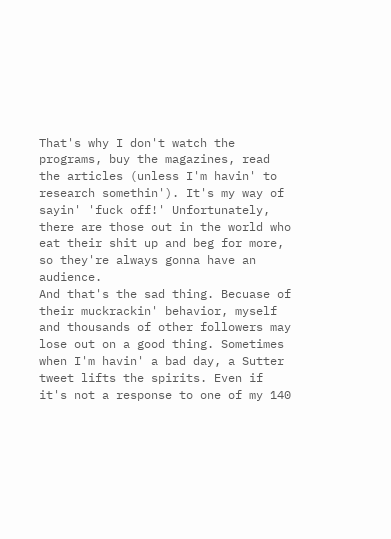That's why I don't watch the programs, buy the magazines, read the articles (unless I'm havin' to research somethin'). It's my way of sayin' 'fuck off!' Unfortunately, there are those out in the world who eat their shit up and beg for more, so they're always gonna have an audience.
And that's the sad thing. Becuase of their muckrackin' behavior, myself and thousands of other followers may lose out on a good thing. Sometimes when I'm havin' a bad day, a Sutter tweet lifts the spirits. Even if it's not a response to one of my 140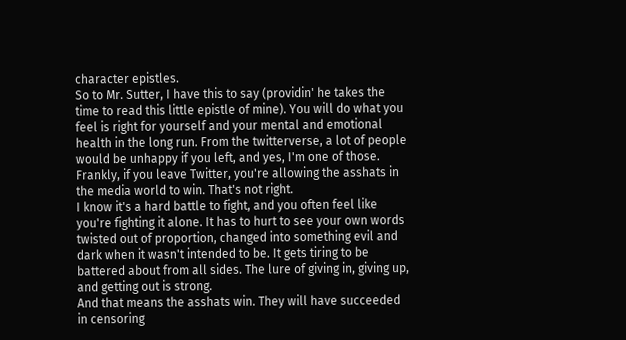character epistles.
So to Mr. Sutter, I have this to say (providin' he takes the time to read this little epistle of mine). You will do what you feel is right for yourself and your mental and emotional health in the long run. From the twitterverse, a lot of people would be unhappy if you left, and yes, I'm one of those. Frankly, if you leave Twitter, you're allowing the asshats in the media world to win. That's not right.
I know it's a hard battle to fight, and you often feel like you're fighting it alone. It has to hurt to see your own words twisted out of proportion, changed into something evil and dark when it wasn't intended to be. It gets tiring to be battered about from all sides. The lure of giving in, giving up, and getting out is strong.
And that means the asshats win. They will have succeeded in censoring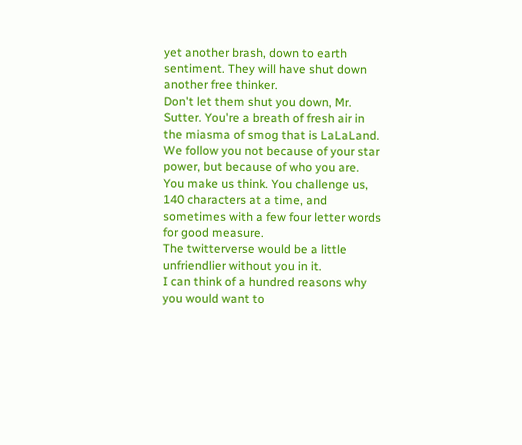yet another brash, down to earth sentiment. They will have shut down another free thinker.
Don't let them shut you down, Mr. Sutter. You're a breath of fresh air in the miasma of smog that is LaLaLand. We follow you not because of your star power, but because of who you are. You make us think. You challenge us, 140 characters at a time, and sometimes with a few four letter words for good measure.
The twitterverse would be a little unfriendlier without you in it.
I can think of a hundred reasons why you would want to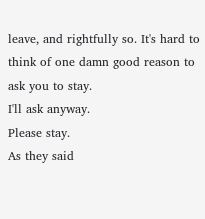leave, and rightfully so. It's hard to think of one damn good reason to ask you to stay.
I'll ask anyway.
Please stay.
As they said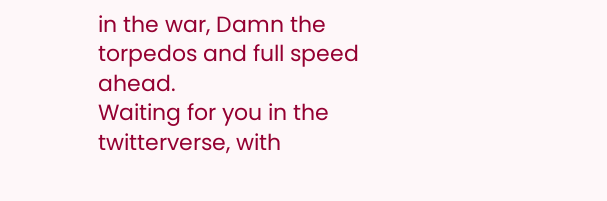in the war, Damn the torpedos and full speed ahead.
Waiting for you in the twitterverse, with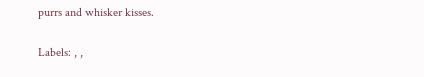purrs and whisker kisses.

Labels: , ,